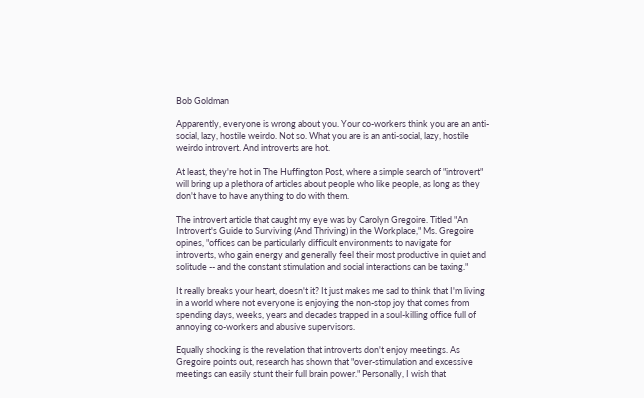Bob Goldman

Apparently, everyone is wrong about you. Your co-workers think you are an anti-social, lazy, hostile weirdo. Not so. What you are is an anti-social, lazy, hostile weirdo introvert. And introverts are hot.

At least, they're hot in The Huffington Post, where a simple search of "introvert" will bring up a plethora of articles about people who like people, as long as they don't have to have anything to do with them.

The introvert article that caught my eye was by Carolyn Gregoire. Titled "An Introvert's Guide to Surviving (And Thriving) in the Workplace," Ms. Gregoire opines, "offices can be particularly difficult environments to navigate for introverts, who gain energy and generally feel their most productive in quiet and solitude -- and the constant stimulation and social interactions can be taxing."

It really breaks your heart, doesn't it? It just makes me sad to think that I'm living in a world where not everyone is enjoying the non-stop joy that comes from spending days, weeks, years and decades trapped in a soul-killing office full of annoying co-workers and abusive supervisors.

Equally shocking is the revelation that introverts don't enjoy meetings. As Gregoire points out, research has shown that "over-stimulation and excessive meetings can easily stunt their full brain power." Personally, I wish that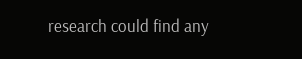research could find any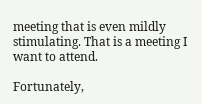meeting that is even mildly stimulating. That is a meeting I want to attend.

Fortunately,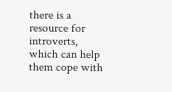there is a resource for introverts, which can help them cope with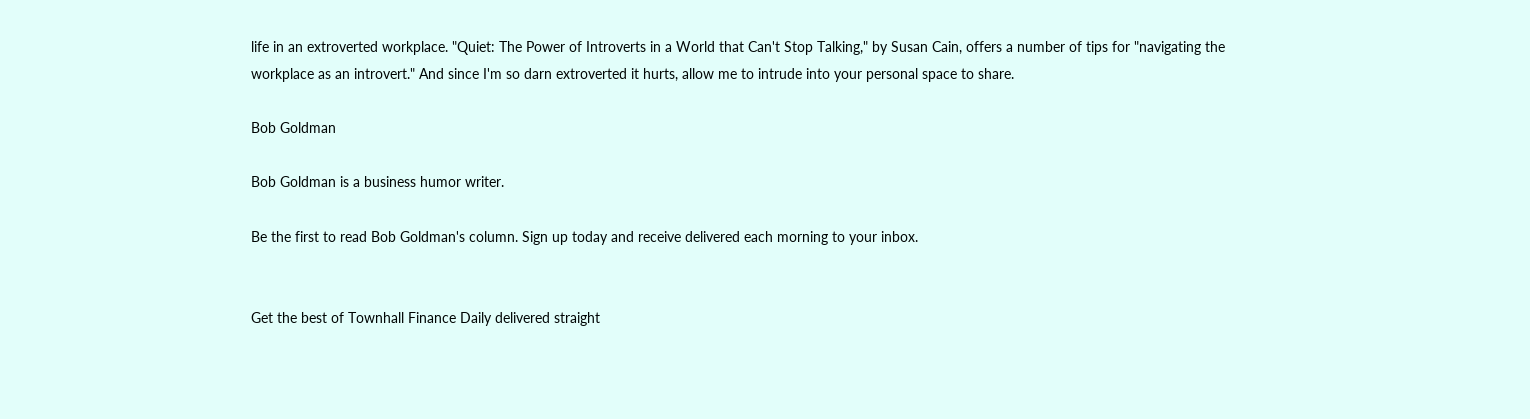life in an extroverted workplace. "Quiet: The Power of Introverts in a World that Can't Stop Talking," by Susan Cain, offers a number of tips for "navigating the workplace as an introvert." And since I'm so darn extroverted it hurts, allow me to intrude into your personal space to share.

Bob Goldman

Bob Goldman is a business humor writer.

Be the first to read Bob Goldman's column. Sign up today and receive delivered each morning to your inbox.


Get the best of Townhall Finance Daily delivered straight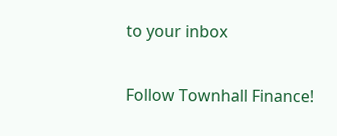to your inbox

Follow Townhall Finance!